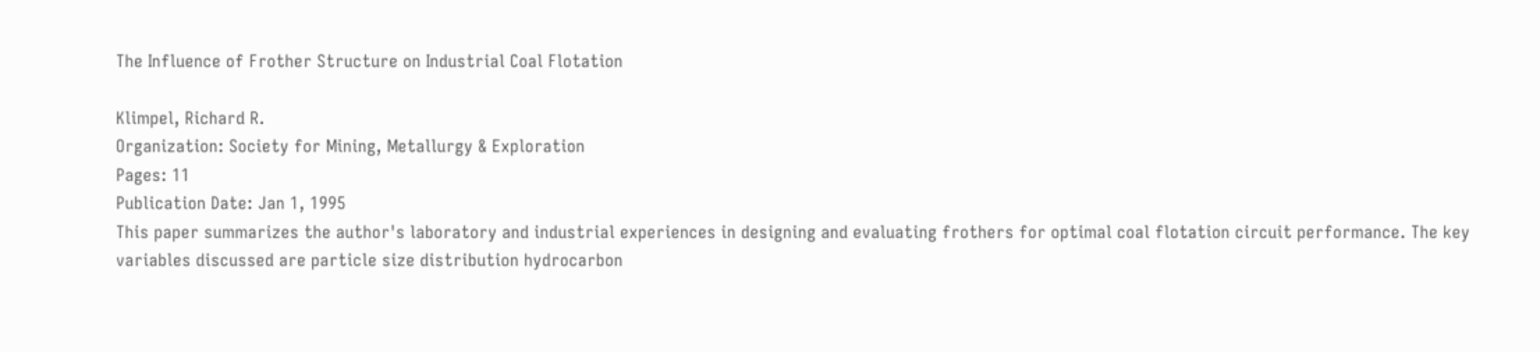The Influence of Frother Structure on Industrial Coal Flotation

Klimpel, Richard R.
Organization: Society for Mining, Metallurgy & Exploration
Pages: 11
Publication Date: Jan 1, 1995
This paper summarizes the author's laboratory and industrial experiences in designing and evaluating frothers for optimal coal flotation circuit performance. The key variables discussed are particle size distribution hydrocarbon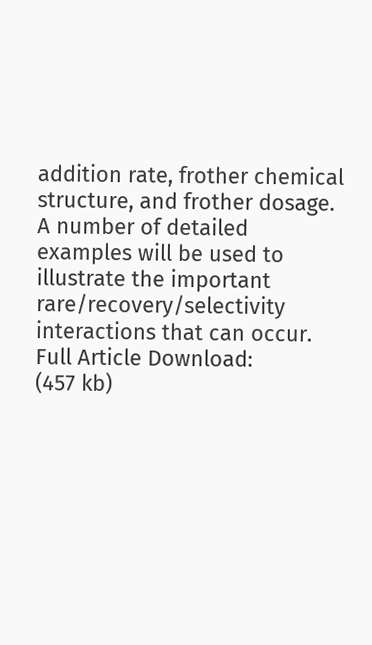addition rate, frother chemical structure, and frother dosage. A number of detailed examples will be used to illustrate the important rare/recovery/selectivity interactions that can occur.
Full Article Download:
(457 kb)